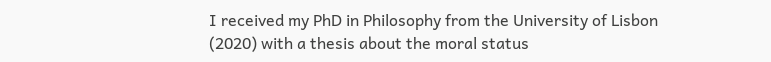I received my PhD in Philosophy from the University of Lisbon (2020) with a thesis about the moral status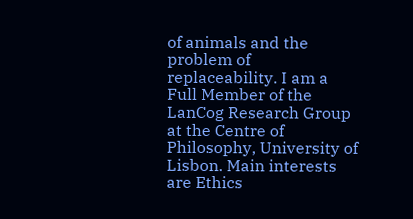of animals and the problem of replaceability. I am a Full Member of the LanCog Research Group at the Centre of Philosophy, University of Lisbon. Main interests are Ethics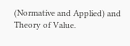(Normative and Applied) and Theory of Value.